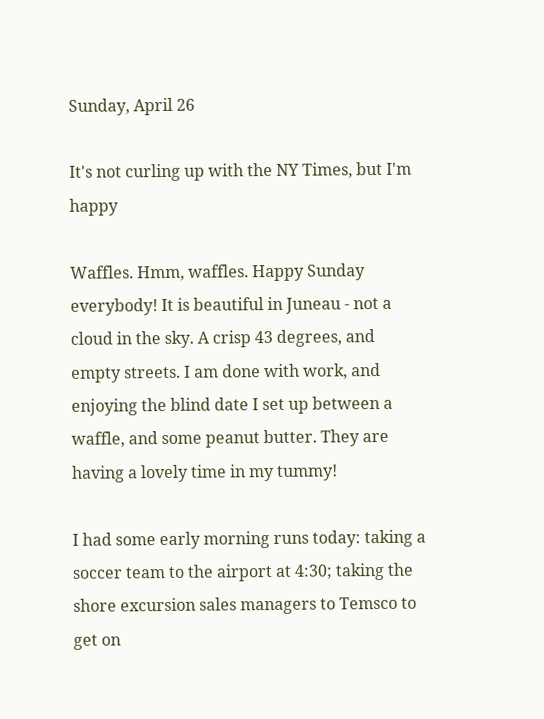Sunday, April 26

It's not curling up with the NY Times, but I'm happy

Waffles. Hmm, waffles. Happy Sunday everybody! It is beautiful in Juneau - not a cloud in the sky. A crisp 43 degrees, and empty streets. I am done with work, and enjoying the blind date I set up between a waffle, and some peanut butter. They are having a lovely time in my tummy!

I had some early morning runs today: taking a soccer team to the airport at 4:30; taking the shore excursion sales managers to Temsco to get on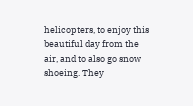helicopters, to enjoy this beautiful day from the air, and to also go snow shoeing. They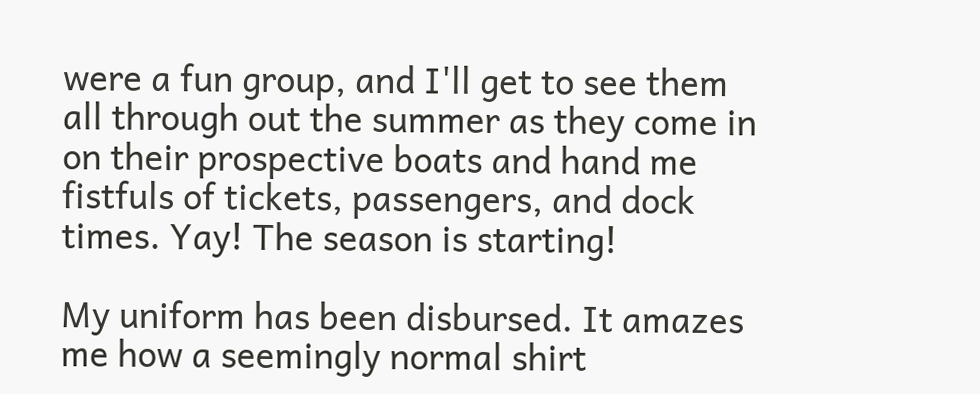were a fun group, and I'll get to see them all through out the summer as they come in on their prospective boats and hand me fistfuls of tickets, passengers, and dock times. Yay! The season is starting!

My uniform has been disbursed. It amazes me how a seemingly normal shirt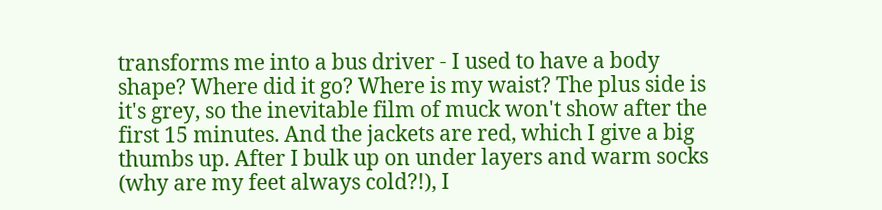transforms me into a bus driver - I used to have a body shape? Where did it go? Where is my waist? The plus side is it's grey, so the inevitable film of muck won't show after the first 15 minutes. And the jackets are red, which I give a big thumbs up. After I bulk up on under layers and warm socks (why are my feet always cold?!), I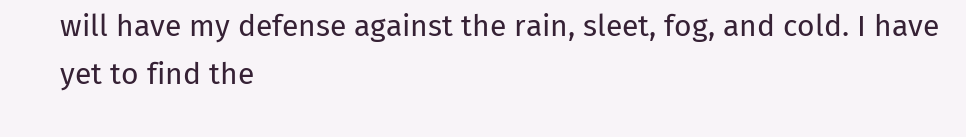will have my defense against the rain, sleet, fog, and cold. I have yet to find the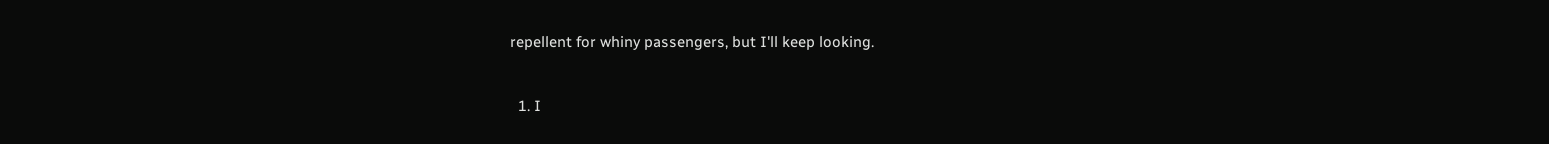repellent for whiny passengers, but I'll keep looking.


  1. I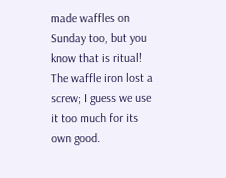made waffles on Sunday too, but you know that is ritual! The waffle iron lost a screw; I guess we use it too much for its own good.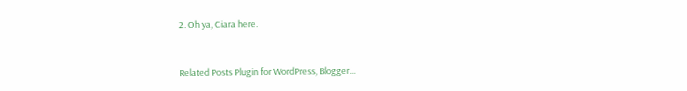2. Oh ya, Ciara here.


Related Posts Plugin for WordPress, Blogger...